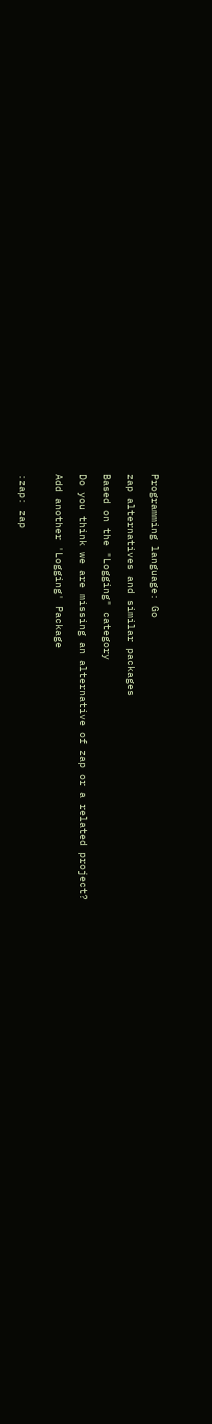Programming language: Go

zap alternatives and similar packages

Based on the "Logging" category

Do you think we are missing an alternative of zap or a related project?

Add another 'Logging' Package


:zap: zap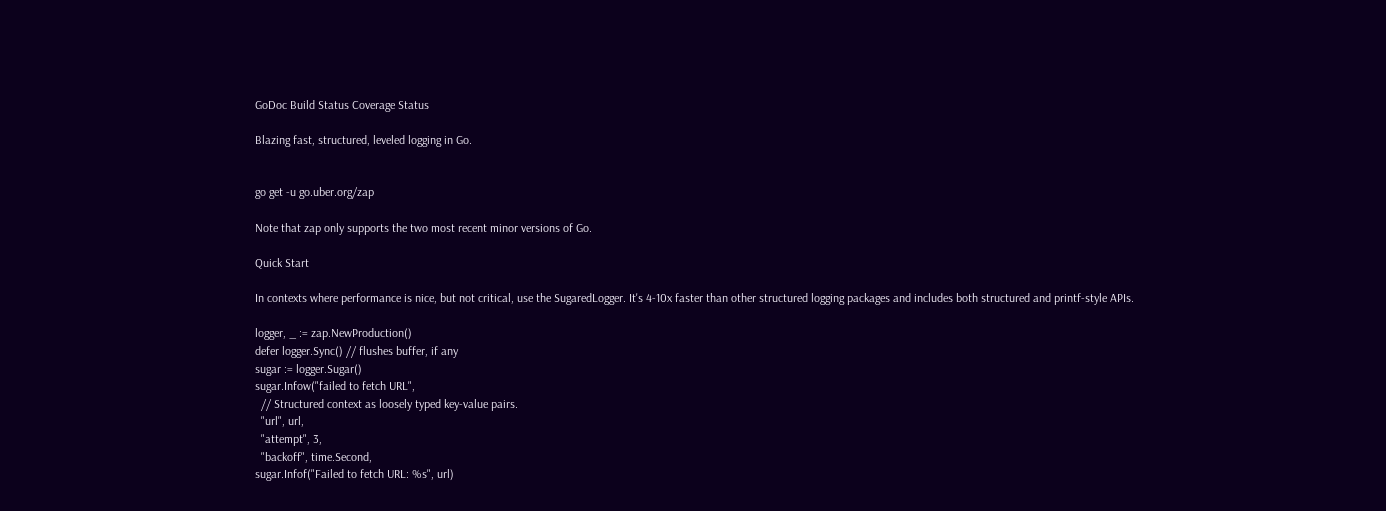GoDoc Build Status Coverage Status

Blazing fast, structured, leveled logging in Go.


go get -u go.uber.org/zap

Note that zap only supports the two most recent minor versions of Go.

Quick Start

In contexts where performance is nice, but not critical, use the SugaredLogger. It's 4-10x faster than other structured logging packages and includes both structured and printf-style APIs.

logger, _ := zap.NewProduction()
defer logger.Sync() // flushes buffer, if any
sugar := logger.Sugar()
sugar.Infow("failed to fetch URL",
  // Structured context as loosely typed key-value pairs.
  "url", url,
  "attempt", 3,
  "backoff", time.Second,
sugar.Infof("Failed to fetch URL: %s", url)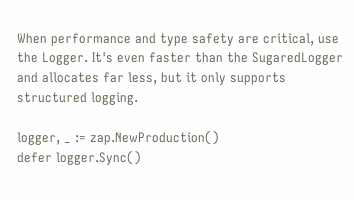When performance and type safety are critical, use the Logger. It's even faster than the SugaredLogger and allocates far less, but it only supports structured logging.

logger, _ := zap.NewProduction()
defer logger.Sync()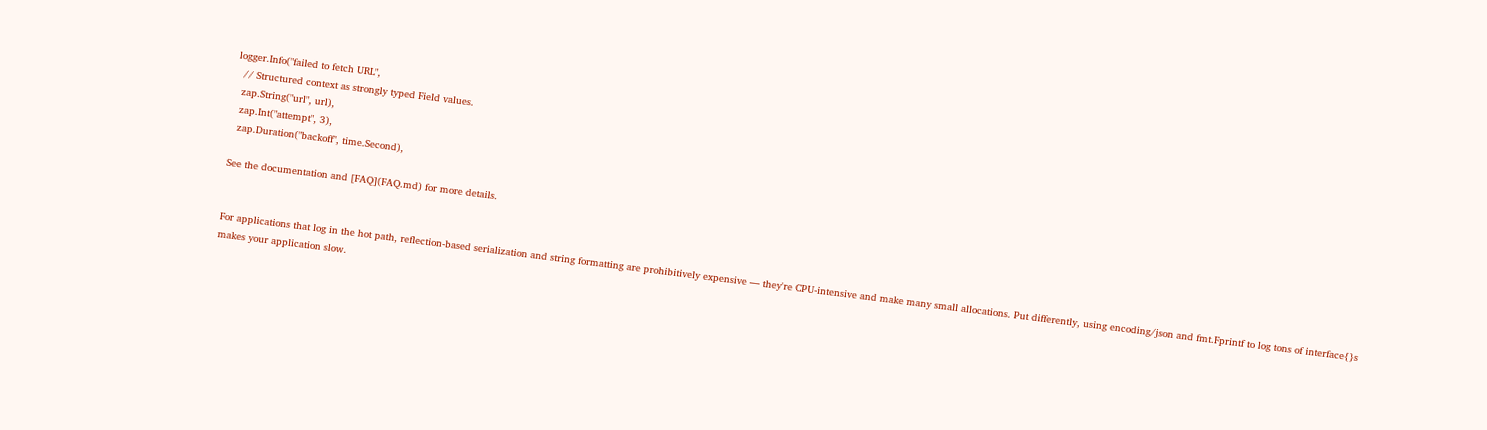logger.Info("failed to fetch URL",
  // Structured context as strongly typed Field values.
  zap.String("url", url),
  zap.Int("attempt", 3),
  zap.Duration("backoff", time.Second),

See the documentation and [FAQ](FAQ.md) for more details.


For applications that log in the hot path, reflection-based serialization and string formatting are prohibitively expensive — they're CPU-intensive and make many small allocations. Put differently, using encoding/json and fmt.Fprintf to log tons of interface{}s makes your application slow.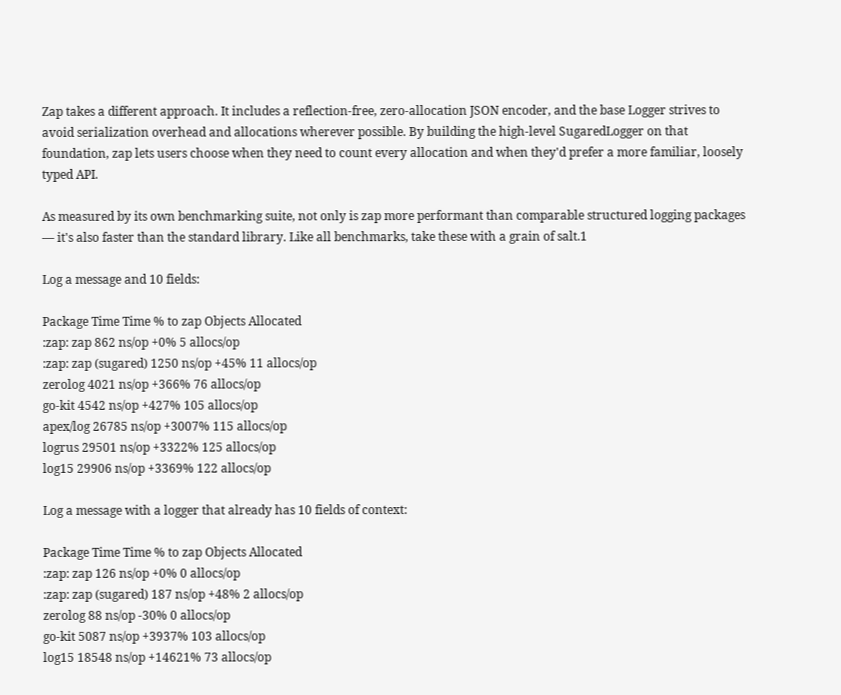Zap takes a different approach. It includes a reflection-free, zero-allocation JSON encoder, and the base Logger strives to avoid serialization overhead and allocations wherever possible. By building the high-level SugaredLogger on that foundation, zap lets users choose when they need to count every allocation and when they'd prefer a more familiar, loosely typed API.

As measured by its own benchmarking suite, not only is zap more performant than comparable structured logging packages — it's also faster than the standard library. Like all benchmarks, take these with a grain of salt.1

Log a message and 10 fields:

Package Time Time % to zap Objects Allocated
:zap: zap 862 ns/op +0% 5 allocs/op
:zap: zap (sugared) 1250 ns/op +45% 11 allocs/op
zerolog 4021 ns/op +366% 76 allocs/op
go-kit 4542 ns/op +427% 105 allocs/op
apex/log 26785 ns/op +3007% 115 allocs/op
logrus 29501 ns/op +3322% 125 allocs/op
log15 29906 ns/op +3369% 122 allocs/op

Log a message with a logger that already has 10 fields of context:

Package Time Time % to zap Objects Allocated
:zap: zap 126 ns/op +0% 0 allocs/op
:zap: zap (sugared) 187 ns/op +48% 2 allocs/op
zerolog 88 ns/op -30% 0 allocs/op
go-kit 5087 ns/op +3937% 103 allocs/op
log15 18548 ns/op +14621% 73 allocs/op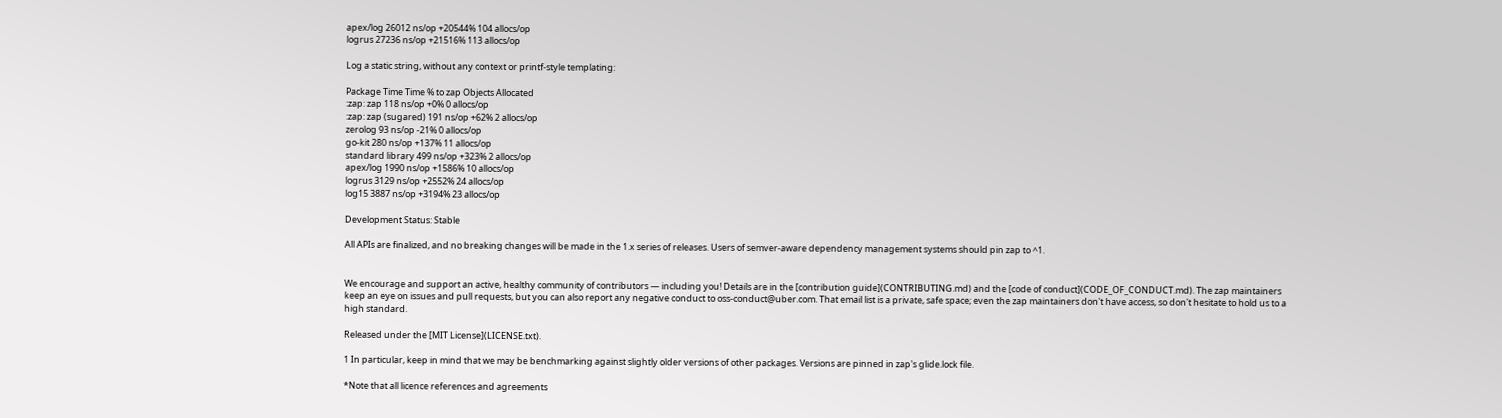apex/log 26012 ns/op +20544% 104 allocs/op
logrus 27236 ns/op +21516% 113 allocs/op

Log a static string, without any context or printf-style templating:

Package Time Time % to zap Objects Allocated
:zap: zap 118 ns/op +0% 0 allocs/op
:zap: zap (sugared) 191 ns/op +62% 2 allocs/op
zerolog 93 ns/op -21% 0 allocs/op
go-kit 280 ns/op +137% 11 allocs/op
standard library 499 ns/op +323% 2 allocs/op
apex/log 1990 ns/op +1586% 10 allocs/op
logrus 3129 ns/op +2552% 24 allocs/op
log15 3887 ns/op +3194% 23 allocs/op

Development Status: Stable

All APIs are finalized, and no breaking changes will be made in the 1.x series of releases. Users of semver-aware dependency management systems should pin zap to ^1.


We encourage and support an active, healthy community of contributors — including you! Details are in the [contribution guide](CONTRIBUTING.md) and the [code of conduct](CODE_OF_CONDUCT.md). The zap maintainers keep an eye on issues and pull requests, but you can also report any negative conduct to oss-conduct@uber.com. That email list is a private, safe space; even the zap maintainers don't have access, so don't hesitate to hold us to a high standard.

Released under the [MIT License](LICENSE.txt).

1 In particular, keep in mind that we may be benchmarking against slightly older versions of other packages. Versions are pinned in zap's glide.lock file.

*Note that all licence references and agreements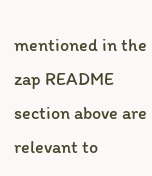mentioned in the zap README section above are relevant to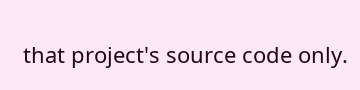that project's source code only.